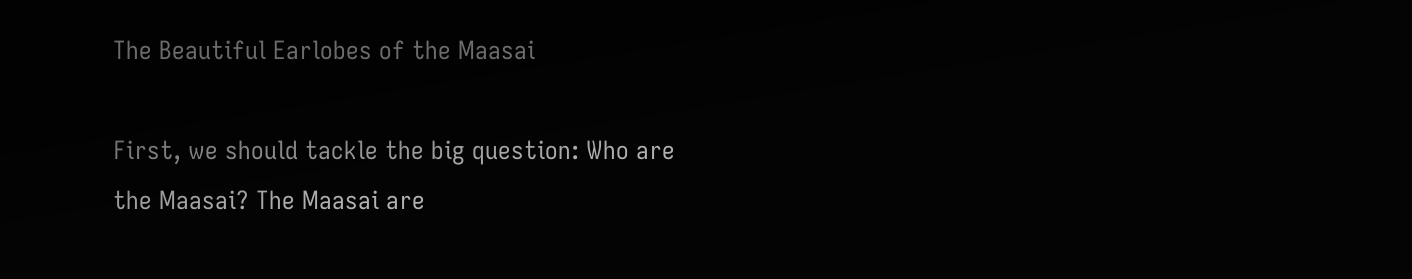The Beautiful Earlobes of the Maasai

First, we should tackle the big question: Who are the Maasai? The Maasai are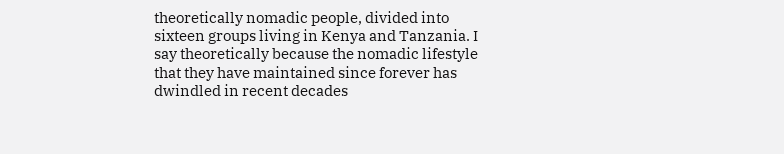theoretically nomadic people, divided into sixteen groups living in Kenya and Tanzania. I say theoretically because the nomadic lifestyle that they have maintained since forever has dwindled in recent decades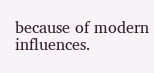because of modern influences.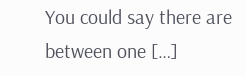You could say there are between one […]